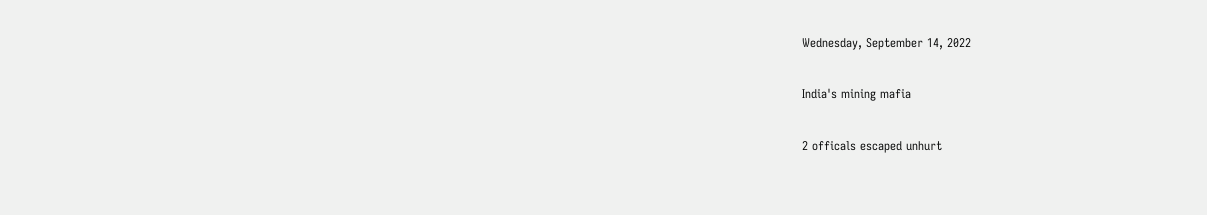Wednesday, September 14, 2022

India's mining mafia

2 officals escaped unhurt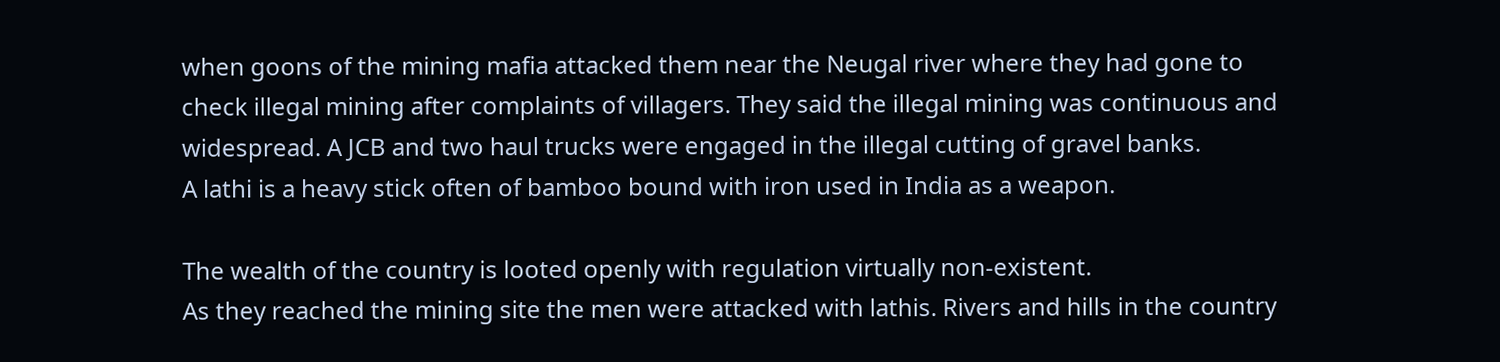when goons of the mining mafia attacked them near the Neugal river where they had gone to check illegal mining after complaints of villagers. They said the illegal mining was continuous and widespread. A JCB and two haul trucks were engaged in the illegal cutting of gravel banks.
A lathi is a heavy stick often of bamboo bound with iron used in India as a weapon.

The wealth of the country is looted openly with regulation virtually non-existent.
As they reached the mining site the men were attacked with lathis. Rivers and hills in the country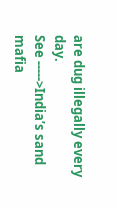are dug illegally every day.
See ----->India’s sand mafia